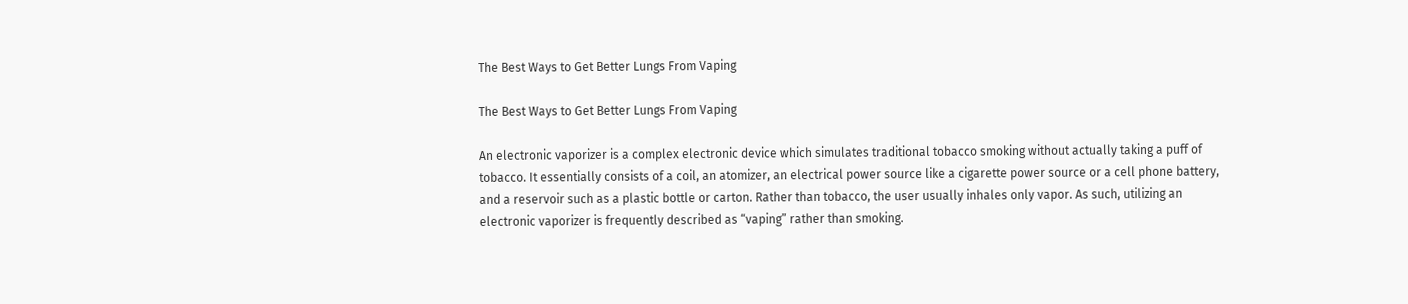The Best Ways to Get Better Lungs From Vaping

The Best Ways to Get Better Lungs From Vaping

An electronic vaporizer is a complex electronic device which simulates traditional tobacco smoking without actually taking a puff of tobacco. It essentially consists of a coil, an atomizer, an electrical power source like a cigarette power source or a cell phone battery, and a reservoir such as a plastic bottle or carton. Rather than tobacco, the user usually inhales only vapor. As such, utilizing an electronic vaporizer is frequently described as “vaping” rather than smoking.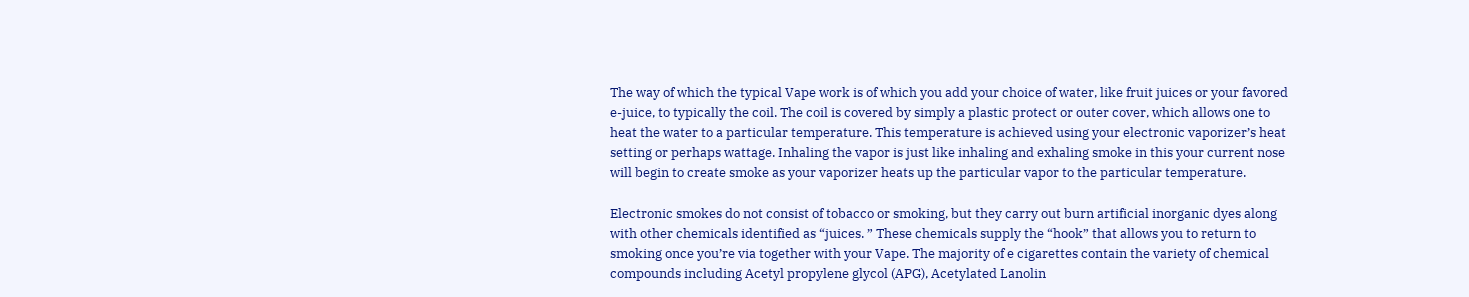The way of which the typical Vape work is of which you add your choice of water, like fruit juices or your favored e-juice, to typically the coil. The coil is covered by simply a plastic protect or outer cover, which allows one to heat the water to a particular temperature. This temperature is achieved using your electronic vaporizer’s heat setting or perhaps wattage. Inhaling the vapor is just like inhaling and exhaling smoke in this your current nose will begin to create smoke as your vaporizer heats up the particular vapor to the particular temperature.

Electronic smokes do not consist of tobacco or smoking, but they carry out burn artificial inorganic dyes along with other chemicals identified as “juices. ” These chemicals supply the “hook” that allows you to return to smoking once you’re via together with your Vape. The majority of e cigarettes contain the variety of chemical compounds including Acetyl propylene glycol (APG), Acetylated Lanolin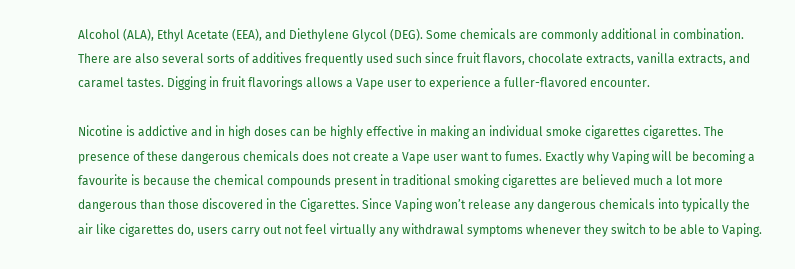Alcohol (ALA), Ethyl Acetate (EEA), and Diethylene Glycol (DEG). Some chemicals are commonly additional in combination. There are also several sorts of additives frequently used such since fruit flavors, chocolate extracts, vanilla extracts, and caramel tastes. Digging in fruit flavorings allows a Vape user to experience a fuller-flavored encounter.

Nicotine is addictive and in high doses can be highly effective in making an individual smoke cigarettes cigarettes. The presence of these dangerous chemicals does not create a Vape user want to fumes. Exactly why Vaping will be becoming a favourite is because the chemical compounds present in traditional smoking cigarettes are believed much a lot more dangerous than those discovered in the Cigarettes. Since Vaping won’t release any dangerous chemicals into typically the air like cigarettes do, users carry out not feel virtually any withdrawal symptoms whenever they switch to be able to Vaping.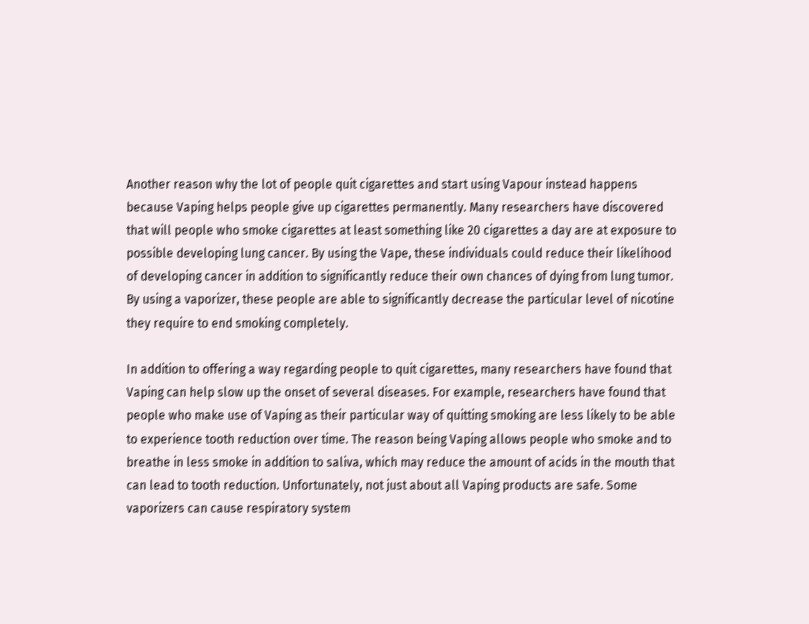Another reason why the lot of people quit cigarettes and start using Vapour instead happens because Vaping helps people give up cigarettes permanently. Many researchers have discovered that will people who smoke cigarettes at least something like 20 cigarettes a day are at exposure to possible developing lung cancer. By using the Vape, these individuals could reduce their likelihood of developing cancer in addition to significantly reduce their own chances of dying from lung tumor. By using a vaporizer, these people are able to significantly decrease the particular level of nicotine they require to end smoking completely.

In addition to offering a way regarding people to quit cigarettes, many researchers have found that Vaping can help slow up the onset of several diseases. For example, researchers have found that people who make use of Vaping as their particular way of quitting smoking are less likely to be able to experience tooth reduction over time. The reason being Vaping allows people who smoke and to breathe in less smoke in addition to saliva, which may reduce the amount of acids in the mouth that can lead to tooth reduction. Unfortunately, not just about all Vaping products are safe. Some vaporizers can cause respiratory system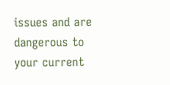issues and are dangerous to your current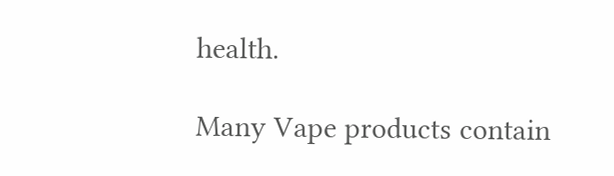health.

Many Vape products contain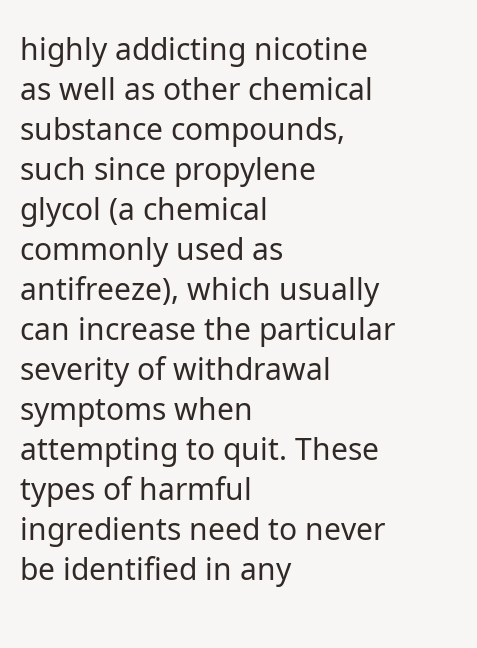highly addicting nicotine as well as other chemical substance compounds, such since propylene glycol (a chemical commonly used as antifreeze), which usually can increase the particular severity of withdrawal symptoms when attempting to quit. These types of harmful ingredients need to never be identified in any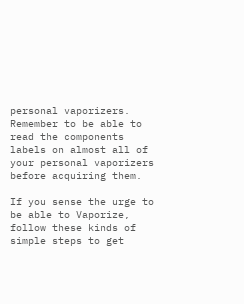personal vaporizers. Remember to be able to read the components labels on almost all of your personal vaporizers before acquiring them.

If you sense the urge to be able to Vaporize, follow these kinds of simple steps to get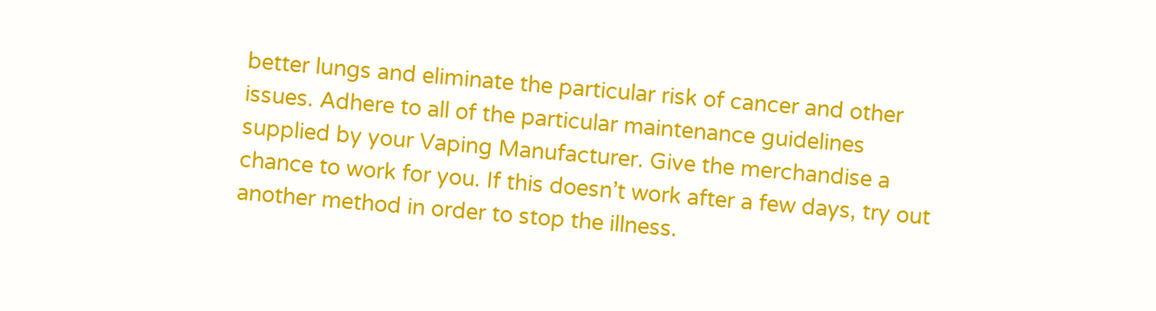better lungs and eliminate the particular risk of cancer and other issues. Adhere to all of the particular maintenance guidelines supplied by your Vaping Manufacturer. Give the merchandise a chance to work for you. If this doesn’t work after a few days, try out another method in order to stop the illness.